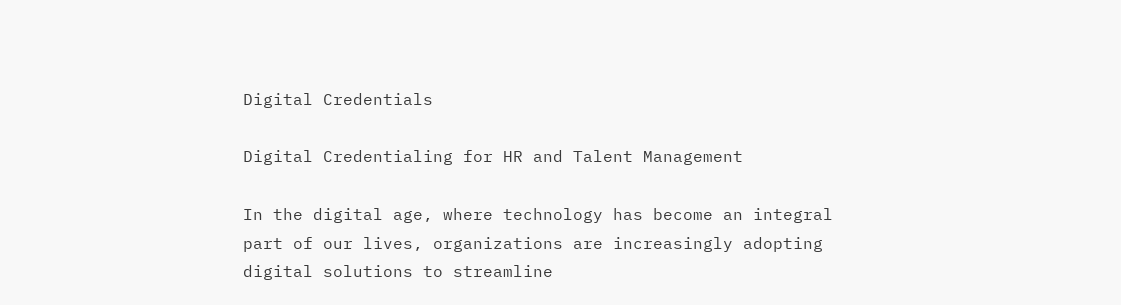Digital Credentials

Digital Credentialing for HR and Talent Management

In the digital age, where technology has become an integral part of our lives, organizations are increasingly adopting digital solutions to streamline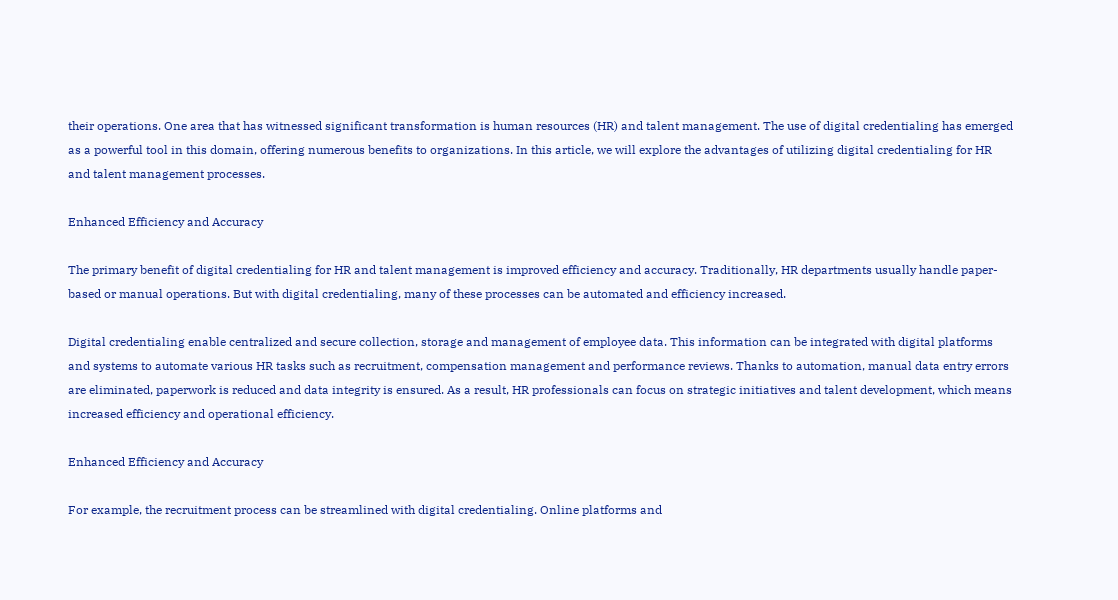their operations. One area that has witnessed significant transformation is human resources (HR) and talent management. The use of digital credentialing has emerged as a powerful tool in this domain, offering numerous benefits to organizations. In this article, we will explore the advantages of utilizing digital credentialing for HR and talent management processes.

Enhanced Efficiency and Accuracy

The primary benefit of digital credentialing for HR and talent management is improved efficiency and accuracy. Traditionally, HR departments usually handle paper-based or manual operations. But with digital credentialing, many of these processes can be automated and efficiency increased.

Digital credentialing enable centralized and secure collection, storage and management of employee data. This information can be integrated with digital platforms and systems to automate various HR tasks such as recruitment, compensation management and performance reviews. Thanks to automation, manual data entry errors are eliminated, paperwork is reduced and data integrity is ensured. As a result, HR professionals can focus on strategic initiatives and talent development, which means increased efficiency and operational efficiency.

Enhanced Efficiency and Accuracy

For example, the recruitment process can be streamlined with digital credentialing. Online platforms and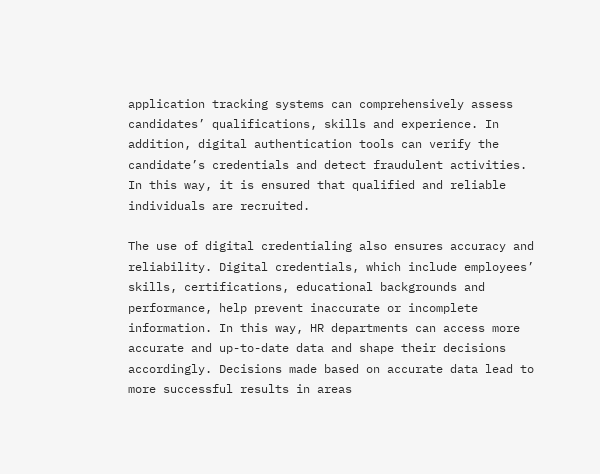application tracking systems can comprehensively assess candidates’ qualifications, skills and experience. In addition, digital authentication tools can verify the candidate’s credentials and detect fraudulent activities. In this way, it is ensured that qualified and reliable individuals are recruited.

The use of digital credentialing also ensures accuracy and reliability. Digital credentials, which include employees’ skills, certifications, educational backgrounds and performance, help prevent inaccurate or incomplete information. In this way, HR departments can access more accurate and up-to-date data and shape their decisions accordingly. Decisions made based on accurate data lead to more successful results in areas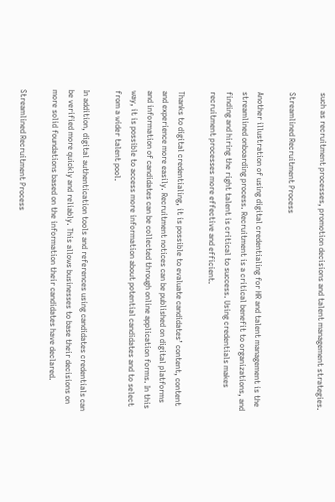such as recruitment processes, promotion decisions and talent management strategies.

Streamlined Recruitment Process

Another illustration of using digital credentialing for HR and talent management is the streamlined onboarding process. Recruitment is a critical benefit to organizations, and finding and hiring the right talent is critical to success. Using credentials makes recruitment processes more effective and efficient.

Thanks to digital credentialing, it is possible to evaluate candidates’ content, content and experience more easily. Recruitment notices can be published on digital platforms and information of candidates can be collected through online application forms. In this way, it is possible to access more information about potential candidates and to select from a wider talent pool.

In addition, digital authentication tools and references using candidates credentials can be verified more quickly and reliably. This allows businesses to base their decisions on more solid foundations based on the information their candidates have declared.

Streamlined Recruitment Process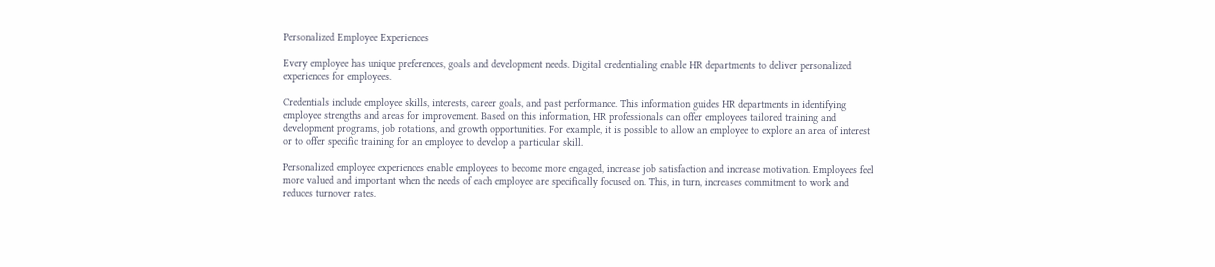Personalized Employee Experiences

Every employee has unique preferences, goals and development needs. Digital credentialing enable HR departments to deliver personalized experiences for employees.

Credentials include employee skills, interests, career goals, and past performance. This information guides HR departments in identifying employee strengths and areas for improvement. Based on this information, HR professionals can offer employees tailored training and development programs, job rotations, and growth opportunities. For example, it is possible to allow an employee to explore an area of interest or to offer specific training for an employee to develop a particular skill.

Personalized employee experiences enable employees to become more engaged, increase job satisfaction and increase motivation. Employees feel more valued and important when the needs of each employee are specifically focused on. This, in turn, increases commitment to work and reduces turnover rates.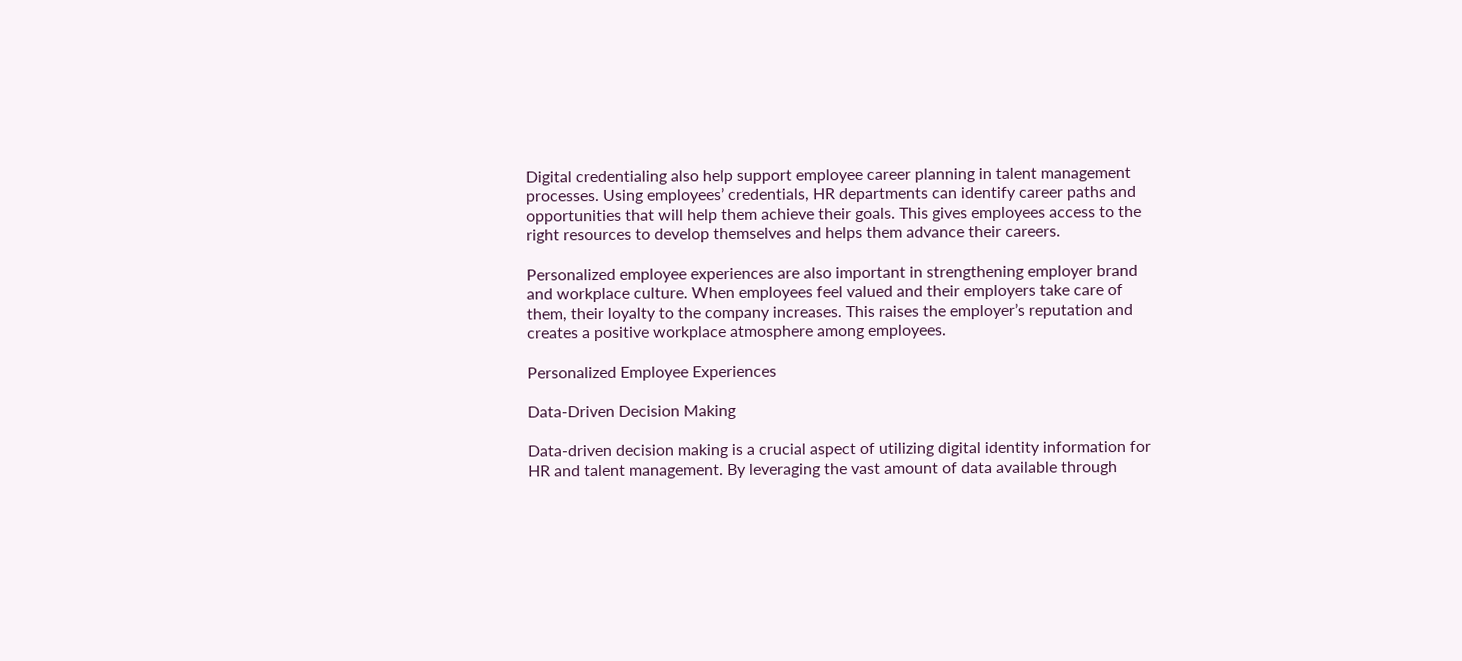Digital credentialing also help support employee career planning in talent management processes. Using employees’ credentials, HR departments can identify career paths and opportunities that will help them achieve their goals. This gives employees access to the right resources to develop themselves and helps them advance their careers.

Personalized employee experiences are also important in strengthening employer brand and workplace culture. When employees feel valued and their employers take care of them, their loyalty to the company increases. This raises the employer’s reputation and creates a positive workplace atmosphere among employees.

Personalized Employee Experiences

Data-Driven Decision Making

Data-driven decision making is a crucial aspect of utilizing digital identity information for HR and talent management. By leveraging the vast amount of data available through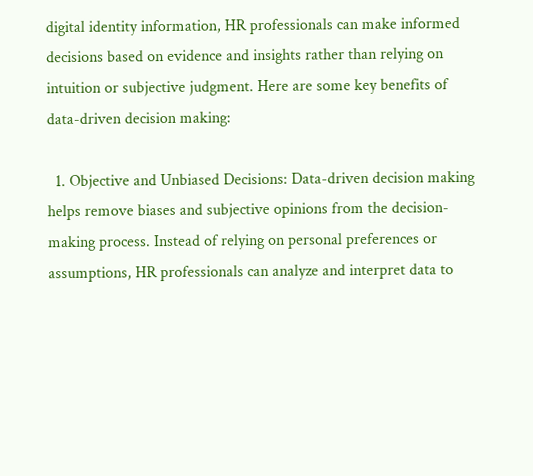digital identity information, HR professionals can make informed decisions based on evidence and insights rather than relying on intuition or subjective judgment. Here are some key benefits of data-driven decision making:

  1. Objective and Unbiased Decisions: Data-driven decision making helps remove biases and subjective opinions from the decision-making process. Instead of relying on personal preferences or assumptions, HR professionals can analyze and interpret data to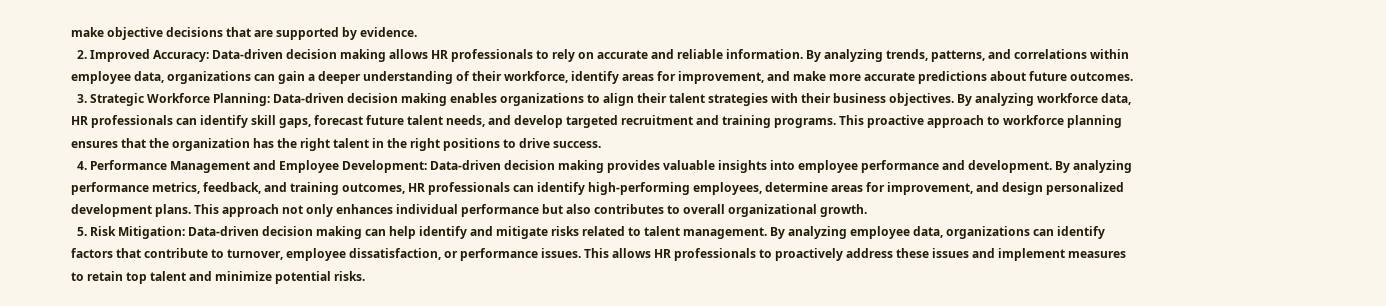make objective decisions that are supported by evidence.
  2. Improved Accuracy: Data-driven decision making allows HR professionals to rely on accurate and reliable information. By analyzing trends, patterns, and correlations within employee data, organizations can gain a deeper understanding of their workforce, identify areas for improvement, and make more accurate predictions about future outcomes.
  3. Strategic Workforce Planning: Data-driven decision making enables organizations to align their talent strategies with their business objectives. By analyzing workforce data, HR professionals can identify skill gaps, forecast future talent needs, and develop targeted recruitment and training programs. This proactive approach to workforce planning ensures that the organization has the right talent in the right positions to drive success.
  4. Performance Management and Employee Development: Data-driven decision making provides valuable insights into employee performance and development. By analyzing performance metrics, feedback, and training outcomes, HR professionals can identify high-performing employees, determine areas for improvement, and design personalized development plans. This approach not only enhances individual performance but also contributes to overall organizational growth.
  5. Risk Mitigation: Data-driven decision making can help identify and mitigate risks related to talent management. By analyzing employee data, organizations can identify factors that contribute to turnover, employee dissatisfaction, or performance issues. This allows HR professionals to proactively address these issues and implement measures to retain top talent and minimize potential risks.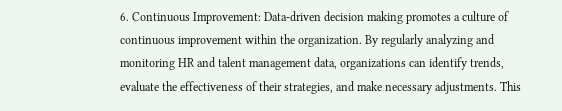6. Continuous Improvement: Data-driven decision making promotes a culture of continuous improvement within the organization. By regularly analyzing and monitoring HR and talent management data, organizations can identify trends, evaluate the effectiveness of their strategies, and make necessary adjustments. This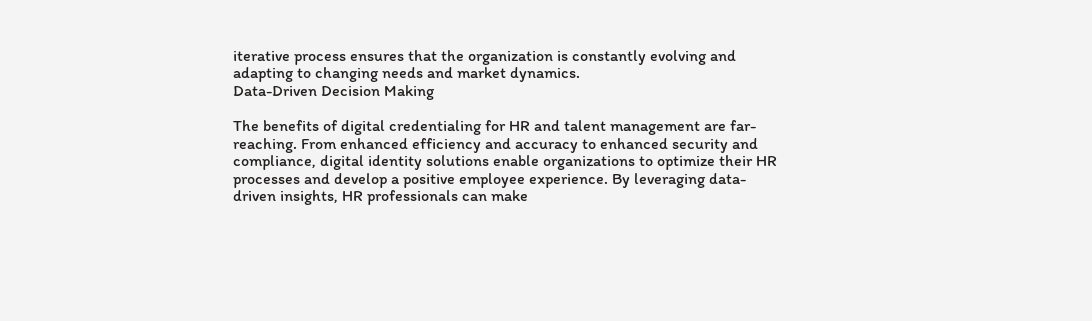iterative process ensures that the organization is constantly evolving and adapting to changing needs and market dynamics.
Data-Driven Decision Making

The benefits of digital credentialing for HR and talent management are far-reaching. From enhanced efficiency and accuracy to enhanced security and compliance, digital identity solutions enable organizations to optimize their HR processes and develop a positive employee experience. By leveraging data-driven insights, HR professionals can make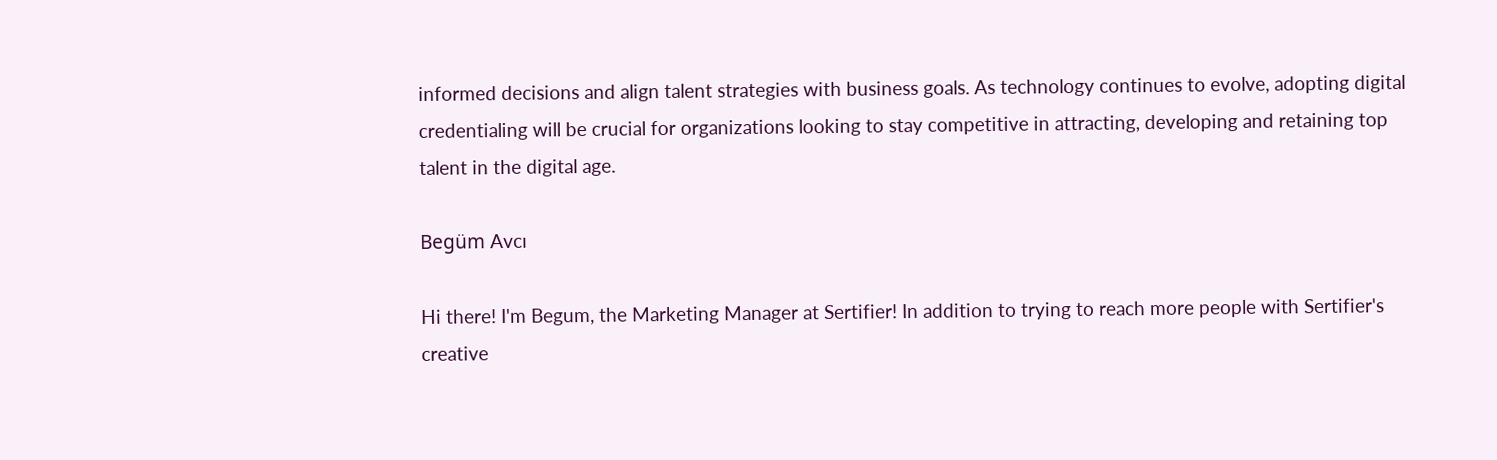informed decisions and align talent strategies with business goals. As technology continues to evolve, adopting digital credentialing will be crucial for organizations looking to stay competitive in attracting, developing and retaining top talent in the digital age.

Begüm Avcı

Hi there! I'm Begum, the Marketing Manager at Sertifier! In addition to trying to reach more people with Sertifier's creative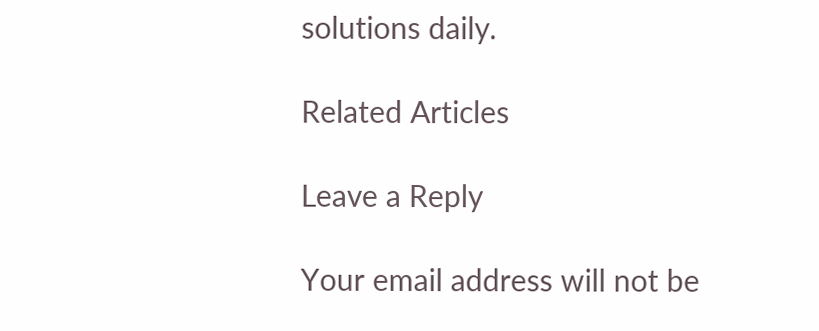solutions daily.

Related Articles

Leave a Reply

Your email address will not be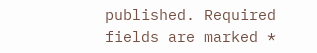published. Required fields are marked *